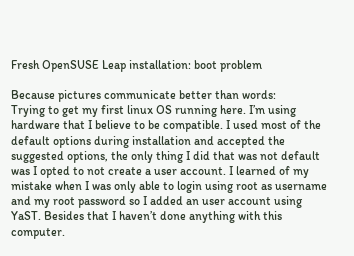Fresh OpenSUSE Leap installation: boot problem

Because pictures communicate better than words:
Trying to get my first linux OS running here. I’m using hardware that I believe to be compatible. I used most of the default options during installation and accepted the suggested options, the only thing I did that was not default was I opted to not create a user account. I learned of my mistake when I was only able to login using root as username and my root password so I added an user account using YaST. Besides that I haven’t done anything with this computer.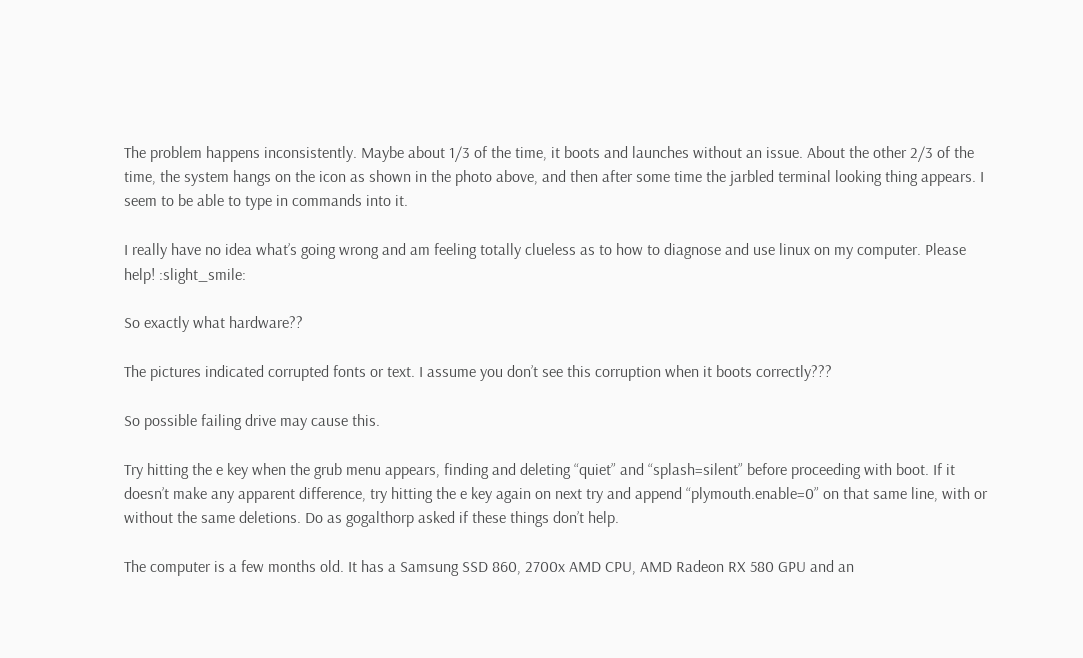The problem happens inconsistently. Maybe about 1/3 of the time, it boots and launches without an issue. About the other 2/3 of the time, the system hangs on the icon as shown in the photo above, and then after some time the jarbled terminal looking thing appears. I seem to be able to type in commands into it.

I really have no idea what’s going wrong and am feeling totally clueless as to how to diagnose and use linux on my computer. Please help! :slight_smile:

So exactly what hardware??

The pictures indicated corrupted fonts or text. I assume you don’t see this corruption when it boots correctly???

So possible failing drive may cause this.

Try hitting the e key when the grub menu appears, finding and deleting “quiet” and “splash=silent” before proceeding with boot. If it doesn’t make any apparent difference, try hitting the e key again on next try and append “plymouth.enable=0” on that same line, with or without the same deletions. Do as gogalthorp asked if these things don’t help.

The computer is a few months old. It has a Samsung SSD 860, 2700x AMD CPU, AMD Radeon RX 580 GPU and an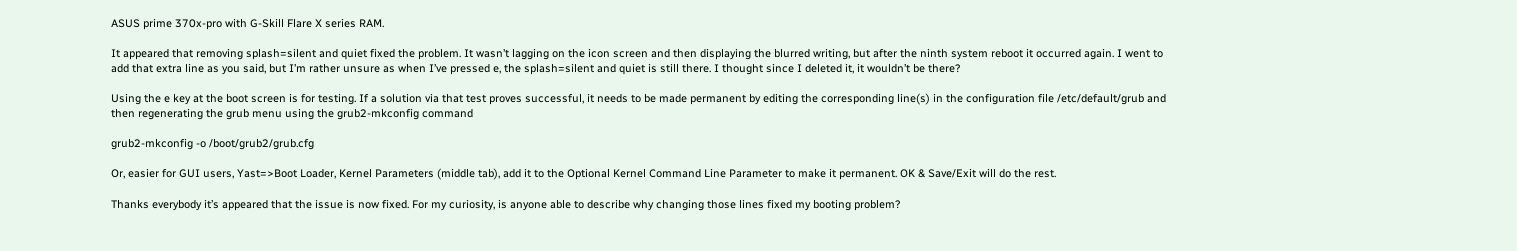ASUS prime 370x-pro with G-Skill Flare X series RAM.

It appeared that removing splash=silent and quiet fixed the problem. It wasn’t lagging on the icon screen and then displaying the blurred writing, but after the ninth system reboot it occurred again. I went to add that extra line as you said, but I’m rather unsure as when I’ve pressed e, the splash=silent and quiet is still there. I thought since I deleted it, it wouldn’t be there?

Using the e key at the boot screen is for testing. If a solution via that test proves successful, it needs to be made permanent by editing the corresponding line(s) in the configuration file /etc/default/grub and then regenerating the grub menu using the grub2-mkconfig command

grub2-mkconfig -o /boot/grub2/grub.cfg

Or, easier for GUI users, Yast=>Boot Loader, Kernel Parameters (middle tab), add it to the Optional Kernel Command Line Parameter to make it permanent. OK & Save/Exit will do the rest.

Thanks everybody it’s appeared that the issue is now fixed. For my curiosity, is anyone able to describe why changing those lines fixed my booting problem?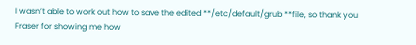I wasn’t able to work out how to save the edited **/etc/default/grub **file, so thank you Fraser for showing me how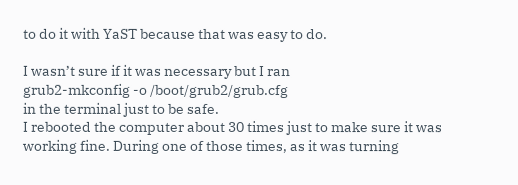to do it with YaST because that was easy to do.

I wasn’t sure if it was necessary but I ran
grub2-mkconfig -o /boot/grub2/grub.cfg
in the terminal just to be safe.
I rebooted the computer about 30 times just to make sure it was working fine. During one of those times, as it was turning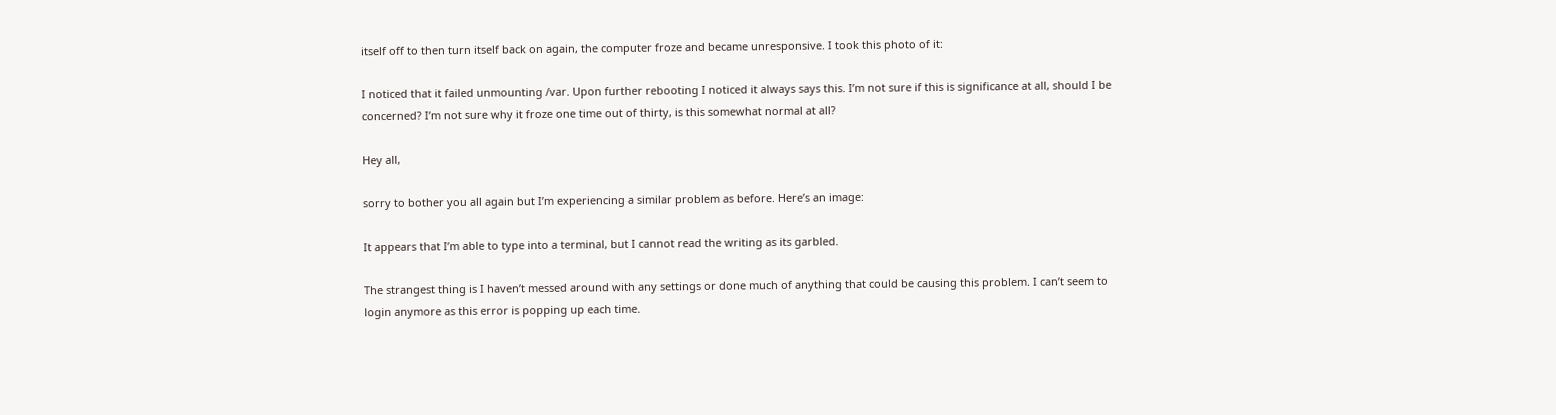itself off to then turn itself back on again, the computer froze and became unresponsive. I took this photo of it:

I noticed that it failed unmounting /var. Upon further rebooting I noticed it always says this. I’m not sure if this is significance at all, should I be concerned? I’m not sure why it froze one time out of thirty, is this somewhat normal at all?

Hey all,

sorry to bother you all again but I’m experiencing a similar problem as before. Here’s an image:

It appears that I’m able to type into a terminal, but I cannot read the writing as its garbled.

The strangest thing is I haven’t messed around with any settings or done much of anything that could be causing this problem. I can’t seem to login anymore as this error is popping up each time.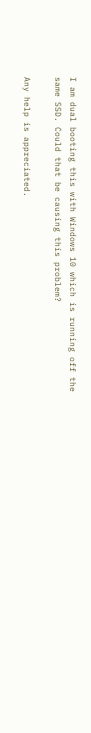I am dual booting this with Windows 10 which is running off the same SSD. Could that be causing this problem?

Any help is appreciated.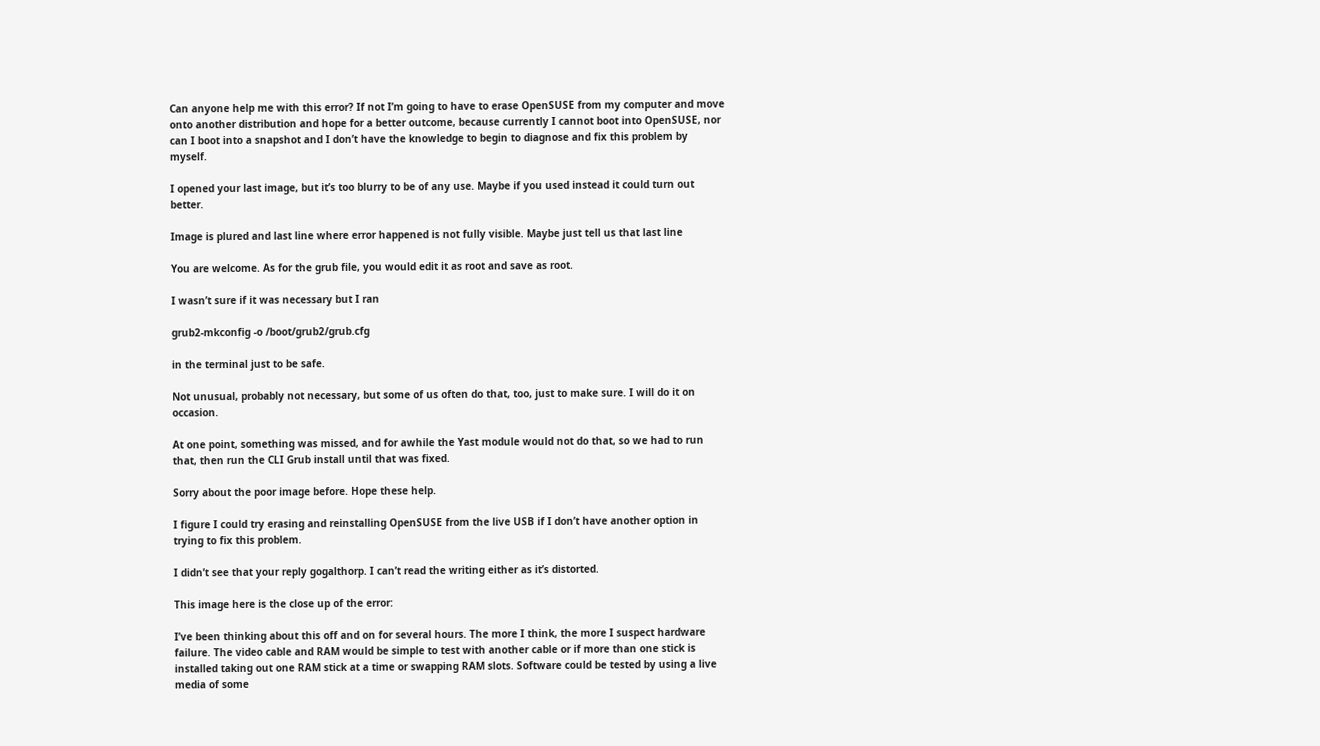Can anyone help me with this error? If not I’m going to have to erase OpenSUSE from my computer and move onto another distribution and hope for a better outcome, because currently I cannot boot into OpenSUSE, nor can I boot into a snapshot and I don’t have the knowledge to begin to diagnose and fix this problem by myself.

I opened your last image, but it’s too blurry to be of any use. Maybe if you used instead it could turn out better.

Image is plured and last line where error happened is not fully visible. Maybe just tell us that last line

You are welcome. As for the grub file, you would edit it as root and save as root.

I wasn’t sure if it was necessary but I ran

grub2-mkconfig -o /boot/grub2/grub.cfg

in the terminal just to be safe.

Not unusual, probably not necessary, but some of us often do that, too, just to make sure. I will do it on occasion.

At one point, something was missed, and for awhile the Yast module would not do that, so we had to run that, then run the CLI Grub install until that was fixed.

Sorry about the poor image before. Hope these help.

I figure I could try erasing and reinstalling OpenSUSE from the live USB if I don’t have another option in trying to fix this problem.

I didn’t see that your reply gogalthorp. I can’t read the writing either as it’s distorted.

This image here is the close up of the error:

I’ve been thinking about this off and on for several hours. The more I think, the more I suspect hardware failure. The video cable and RAM would be simple to test with another cable or if more than one stick is installed taking out one RAM stick at a time or swapping RAM slots. Software could be tested by using a live media of some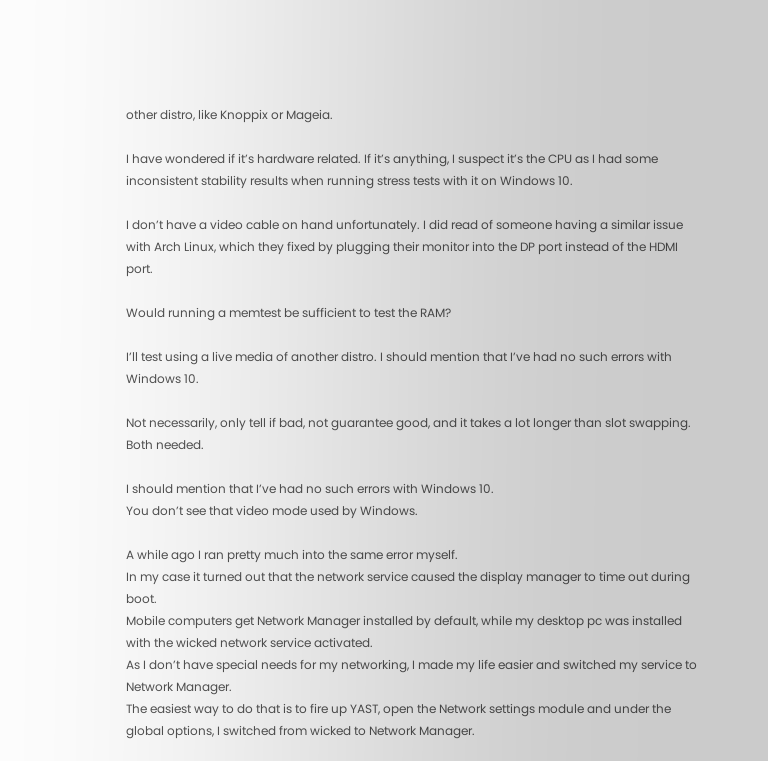other distro, like Knoppix or Mageia.

I have wondered if it’s hardware related. If it’s anything, I suspect it’s the CPU as I had some inconsistent stability results when running stress tests with it on Windows 10.

I don’t have a video cable on hand unfortunately. I did read of someone having a similar issue with Arch Linux, which they fixed by plugging their monitor into the DP port instead of the HDMI port.

Would running a memtest be sufficient to test the RAM?

I’ll test using a live media of another distro. I should mention that I’ve had no such errors with Windows 10.

Not necessarily, only tell if bad, not guarantee good, and it takes a lot longer than slot swapping. Both needed.

I should mention that I’ve had no such errors with Windows 10.
You don’t see that video mode used by Windows.

A while ago I ran pretty much into the same error myself.
In my case it turned out that the network service caused the display manager to time out during boot.
Mobile computers get Network Manager installed by default, while my desktop pc was installed with the wicked network service activated.
As I don’t have special needs for my networking, I made my life easier and switched my service to Network Manager.
The easiest way to do that is to fire up YAST, open the Network settings module and under the global options, I switched from wicked to Network Manager.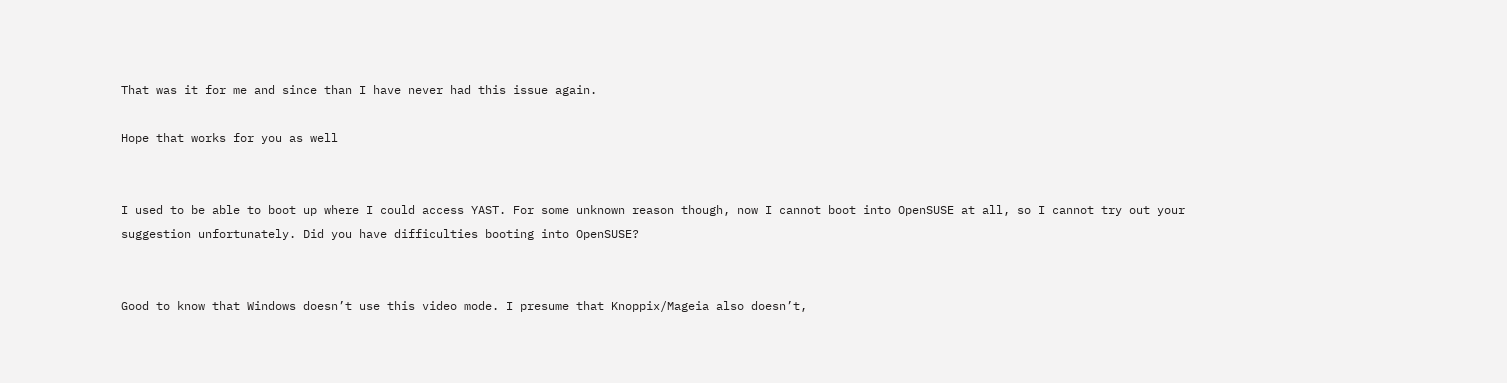That was it for me and since than I have never had this issue again.

Hope that works for you as well


I used to be able to boot up where I could access YAST. For some unknown reason though, now I cannot boot into OpenSUSE at all, so I cannot try out your suggestion unfortunately. Did you have difficulties booting into OpenSUSE?


Good to know that Windows doesn’t use this video mode. I presume that Knoppix/Mageia also doesn’t,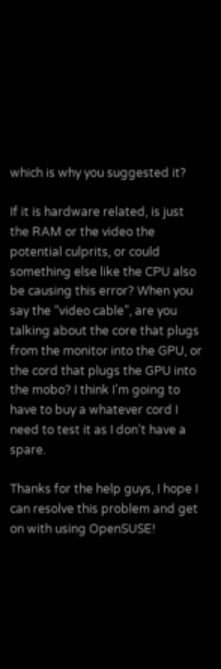which is why you suggested it?

If it is hardware related, is just the RAM or the video the potential culprits, or could something else like the CPU also be causing this error? When you say the “video cable”, are you talking about the core that plugs from the monitor into the GPU, or the cord that plugs the GPU into the mobo? I think I’m going to have to buy a whatever cord I need to test it as I don’t have a spare.

Thanks for the help guys, I hope I can resolve this problem and get on with using OpenSUSE!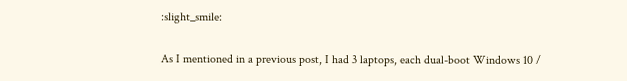:slight_smile:

As I mentioned in a previous post, I had 3 laptops, each dual-boot Windows 10 /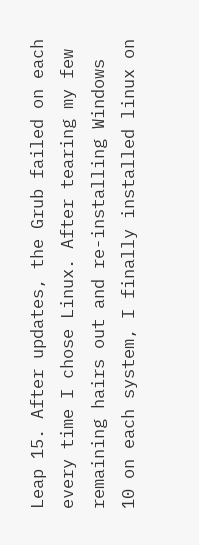Leap 15. After updates, the Grub failed on each every time I chose Linux. After tearing my few remaining hairs out and re-installing Windows 10 on each system, I finally installed linux on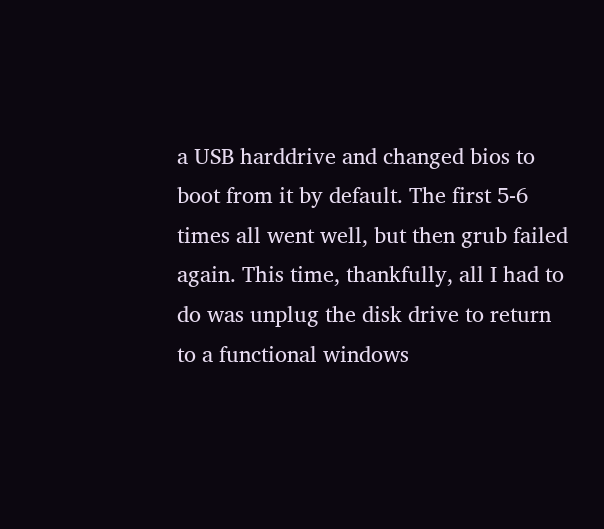a USB harddrive and changed bios to boot from it by default. The first 5-6 times all went well, but then grub failed again. This time, thankfully, all I had to do was unplug the disk drive to return to a functional windows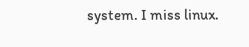system. I miss linux.